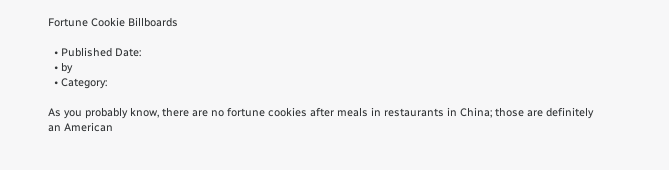Fortune Cookie Billboards

  • Published Date:
  • by
  • Category:

As you probably know, there are no fortune cookies after meals in restaurants in China; those are definitely an American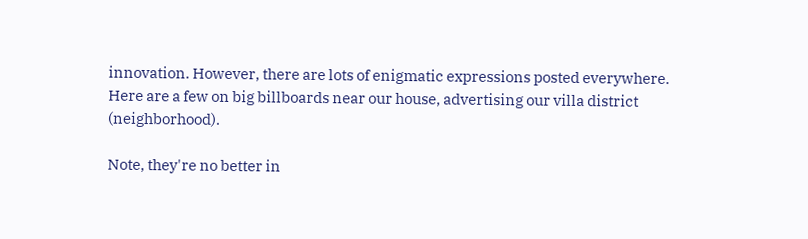innovation. However, there are lots of enigmatic expressions posted everywhere. Here are a few on big billboards near our house, advertising our villa district (neighborhood).

Note, they're no better in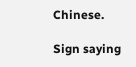Chinese.

Sign saying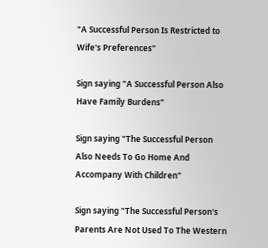"A Successful Person Is Restricted to Wife's Preferences"

Sign saying "A Successful Person Also Have Family Burdens"

Sign saying "The Successful Person Also Needs To Go Home And Accompany With Children"

Sign saying "The Successful Person's Parents Are Not Used To The Western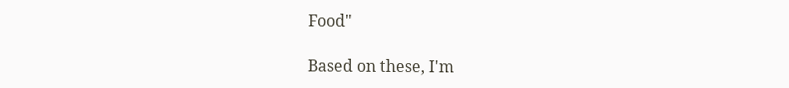Food"

Based on these, I'm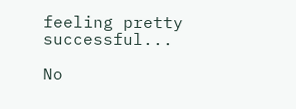feeling pretty successful...

No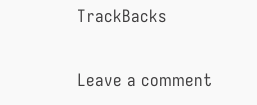TrackBacks

Leave a comment